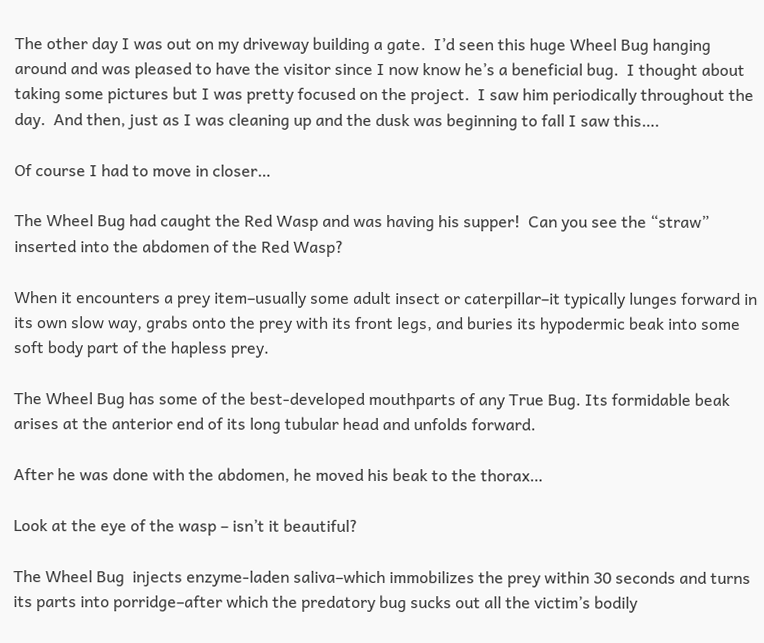The other day I was out on my driveway building a gate.  I’d seen this huge Wheel Bug hanging around and was pleased to have the visitor since I now know he’s a beneficial bug.  I thought about taking some pictures but I was pretty focused on the project.  I saw him periodically throughout the day.  And then, just as I was cleaning up and the dusk was beginning to fall I saw this….

Of course I had to move in closer…

The Wheel Bug had caught the Red Wasp and was having his supper!  Can you see the “straw” inserted into the abdomen of the Red Wasp?

When it encounters a prey item–usually some adult insect or caterpillar–it typically lunges forward in its own slow way, grabs onto the prey with its front legs, and buries its hypodermic beak into some soft body part of the hapless prey.

The Wheel Bug has some of the best-developed mouthparts of any True Bug. Its formidable beak  arises at the anterior end of its long tubular head and unfolds forward.

After he was done with the abdomen, he moved his beak to the thorax…

Look at the eye of the wasp – isn’t it beautiful?

The Wheel Bug  injects enzyme-laden saliva–which immobilizes the prey within 30 seconds and turns its parts into porridge–after which the predatory bug sucks out all the victim’s bodily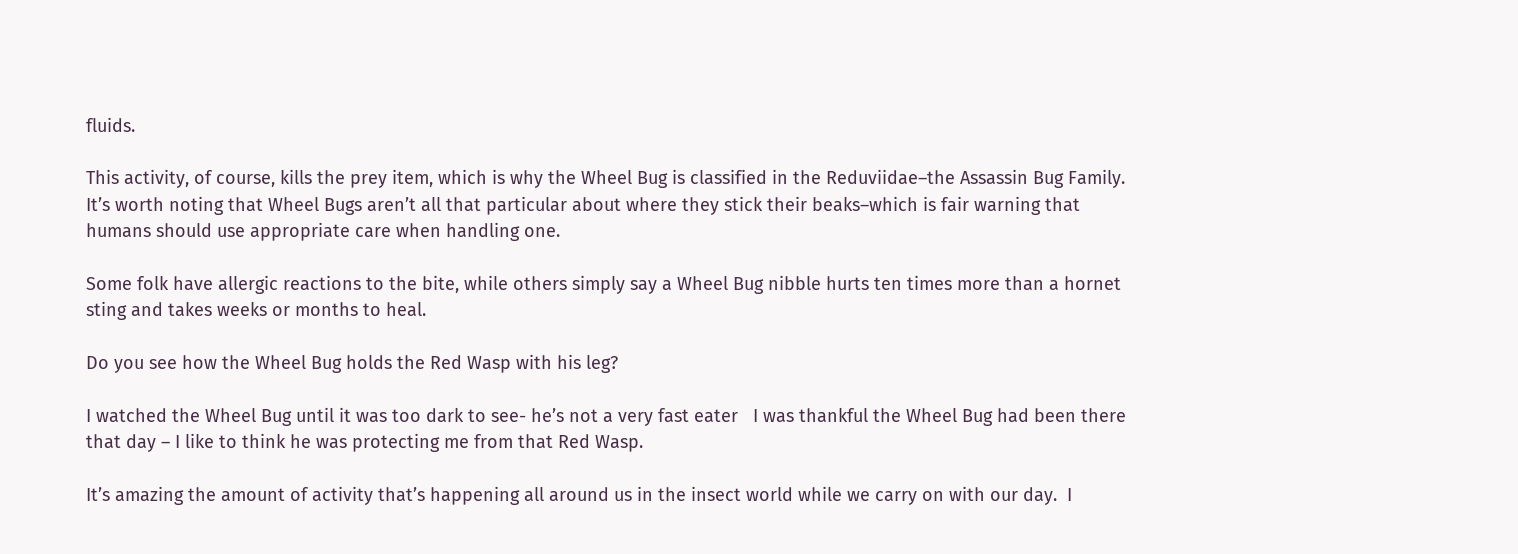fluids.

This activity, of course, kills the prey item, which is why the Wheel Bug is classified in the Reduviidae–the Assassin Bug Family. It’s worth noting that Wheel Bugs aren’t all that particular about where they stick their beaks–which is fair warning that humans should use appropriate care when handling one.

Some folk have allergic reactions to the bite, while others simply say a Wheel Bug nibble hurts ten times more than a hornet sting and takes weeks or months to heal.

Do you see how the Wheel Bug holds the Red Wasp with his leg?

I watched the Wheel Bug until it was too dark to see- he’s not a very fast eater   I was thankful the Wheel Bug had been there that day – I like to think he was protecting me from that Red Wasp.

It’s amazing the amount of activity that’s happening all around us in the insect world while we carry on with our day.  I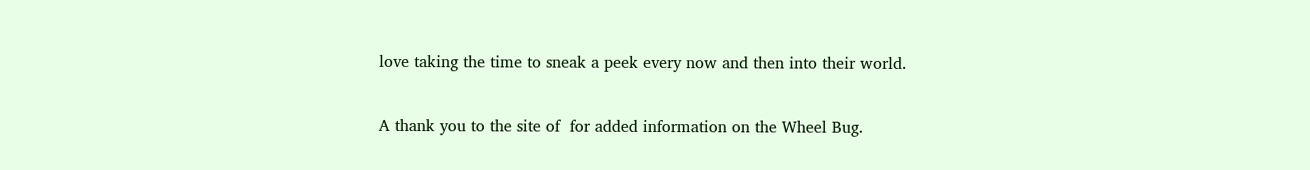love taking the time to sneak a peek every now and then into their world.

A thank you to the site of  for added information on the Wheel Bug.